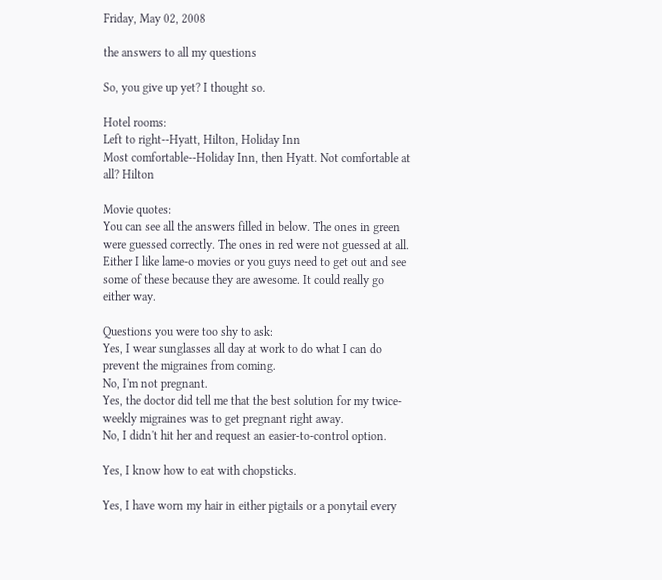Friday, May 02, 2008

the answers to all my questions

So, you give up yet? I thought so.

Hotel rooms:
Left to right--Hyatt, Hilton, Holiday Inn
Most comfortable--Holiday Inn, then Hyatt. Not comfortable at all? Hilton

Movie quotes:
You can see all the answers filled in below. The ones in green were guessed correctly. The ones in red were not guessed at all. Either I like lame-o movies or you guys need to get out and see some of these because they are awesome. It could really go either way.

Questions you were too shy to ask:
Yes, I wear sunglasses all day at work to do what I can do prevent the migraines from coming.
No, I'm not pregnant.
Yes, the doctor did tell me that the best solution for my twice-weekly migraines was to get pregnant right away.
No, I didn't hit her and request an easier-to-control option.

Yes, I know how to eat with chopsticks.

Yes, I have worn my hair in either pigtails or a ponytail every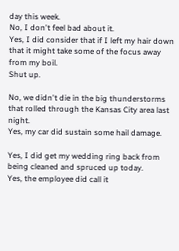day this week.
No, I don't feel bad about it.
Yes, I did consider that if I left my hair down that it might take some of the focus away from my boil.
Shut up.

No, we didn't die in the big thunderstorms that rolled through the Kansas City area last night.
Yes, my car did sustain some hail damage.

Yes, I did get my wedding ring back from being cleaned and spruced up today.
Yes, the employee did call it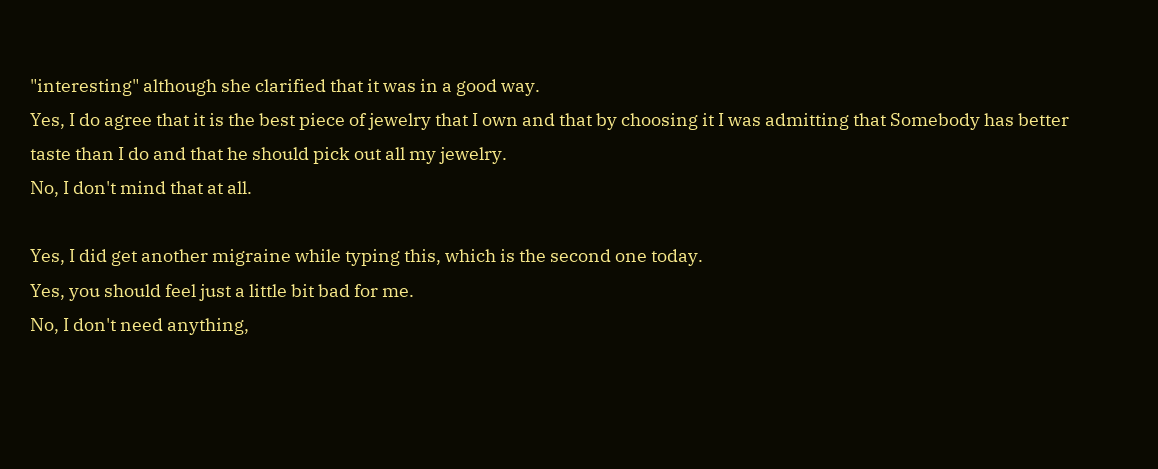"interesting" although she clarified that it was in a good way.
Yes, I do agree that it is the best piece of jewelry that I own and that by choosing it I was admitting that Somebody has better taste than I do and that he should pick out all my jewelry.
No, I don't mind that at all.

Yes, I did get another migraine while typing this, which is the second one today.
Yes, you should feel just a little bit bad for me.
No, I don't need anything,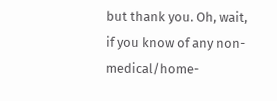but thank you. Oh, wait, if you know of any non-medical/home-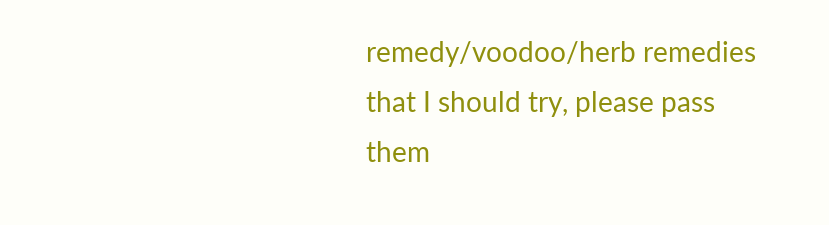remedy/voodoo/herb remedies that I should try, please pass them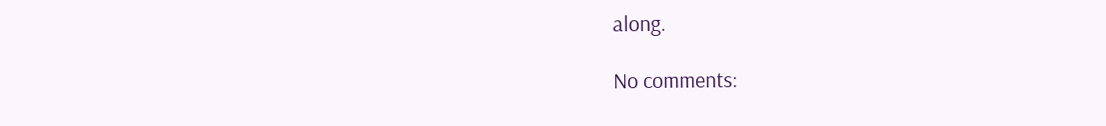along.

No comments: